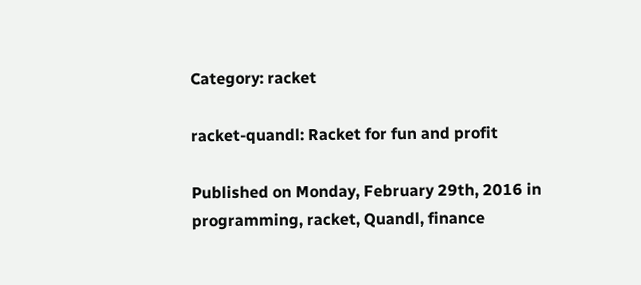Category: racket

racket-quandl: Racket for fun and profit

Published on Monday, February 29th, 2016 in programming, racket, Quandl, finance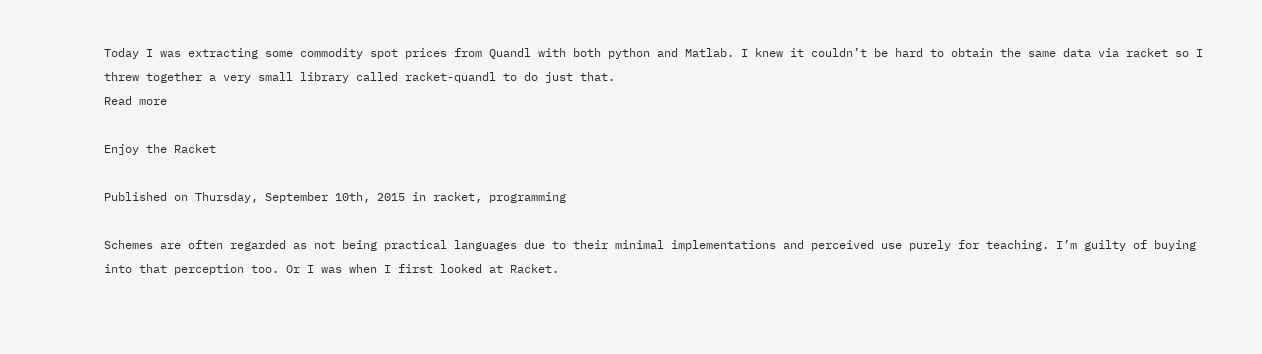Today I was extracting some commodity spot prices from Quandl with both python and Matlab. I knew it couldn’t be hard to obtain the same data via racket so I threw together a very small library called racket-quandl to do just that.
Read more

Enjoy the Racket

Published on Thursday, September 10th, 2015 in racket, programming

Schemes are often regarded as not being practical languages due to their minimal implementations and perceived use purely for teaching. I’m guilty of buying into that perception too. Or I was when I first looked at Racket.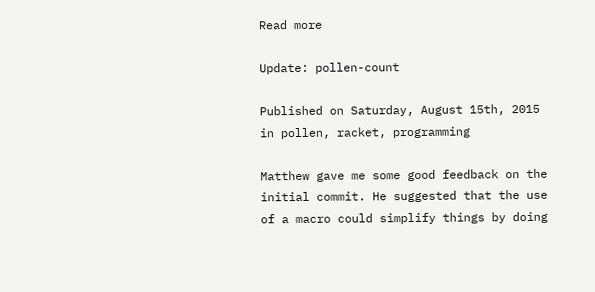Read more

Update: pollen-count

Published on Saturday, August 15th, 2015 in pollen, racket, programming

Matthew gave me some good feedback on the initial commit. He suggested that the use of a macro could simplify things by doing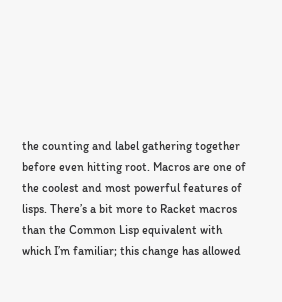the counting and label gathering together before even hitting root. Macros are one of the coolest and most powerful features of lisps. There’s a bit more to Racket macros than the Common Lisp equivalent with which I’m familiar; this change has allowed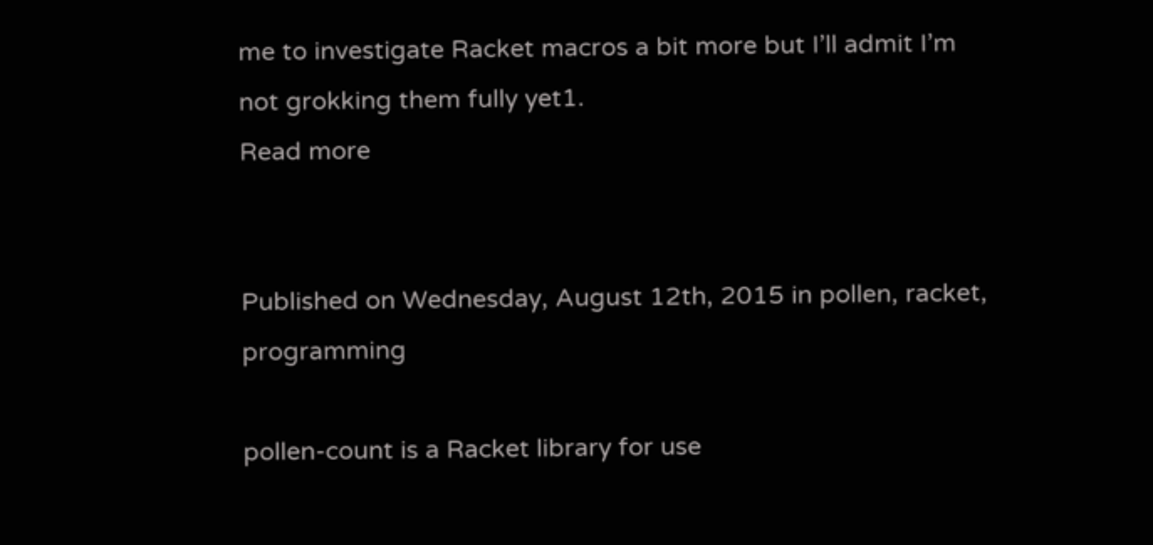me to investigate Racket macros a bit more but I’ll admit I’m not grokking them fully yet1.
Read more


Published on Wednesday, August 12th, 2015 in pollen, racket, programming

pollen-count is a Racket library for use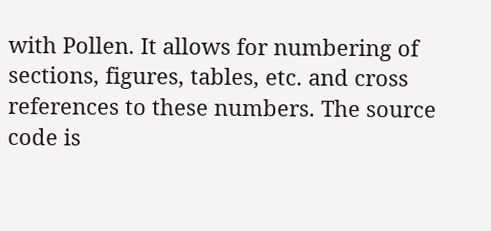with Pollen. It allows for numbering of sections, figures, tables, etc. and cross references to these numbers. The source code is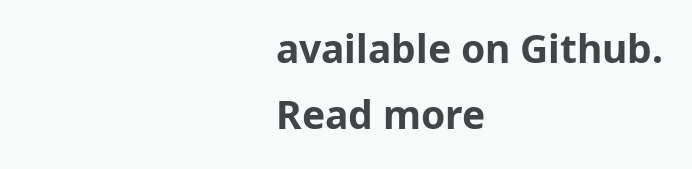available on Github.
Read more